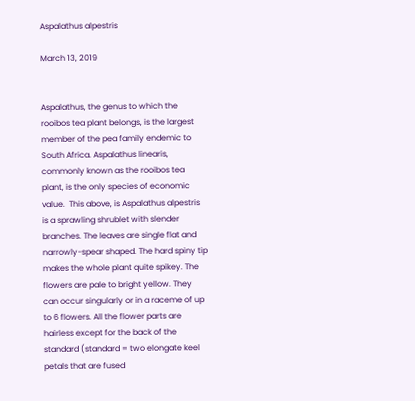Aspalathus alpestris

March 13, 2019


Aspalathus, the genus to which the rooibos tea plant belongs, is the largest member of the pea family endemic to South Africa. Aspalathus linearis, commonly known as the rooibos tea plant, is the only species of economic value.  This above, is Aspalathus alpestris is a sprawling shrublet with slender branches. The leaves are single flat and narrowly-spear shaped. The hard spiny tip makes the whole plant quite spikey. The flowers are pale to bright yellow. They can occur singularly or in a raceme of up to 6 flowers. All the flower parts are hairless except for the back of the standard (standard = two elongate keel petals that are fused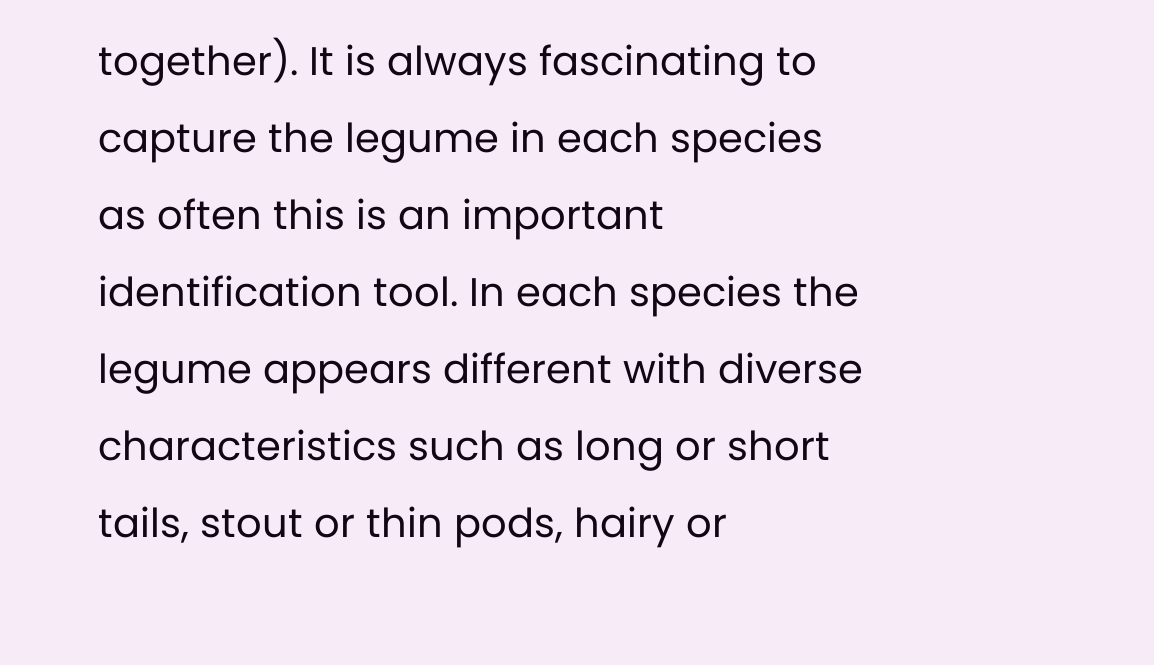together). It is always fascinating to capture the legume in each species as often this is an important identification tool. In each species the legume appears different with diverse characteristics such as long or short tails, stout or thin pods, hairy or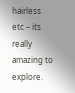hairless etc – its really amazing to explore.